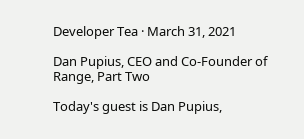Developer Tea · March 31, 2021

Dan Pupius, CEO and Co-Founder of Range, Part Two

Today's guest is Dan Pupius,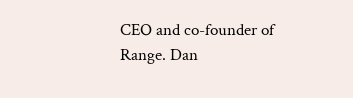CEO and co-founder of Range. Dan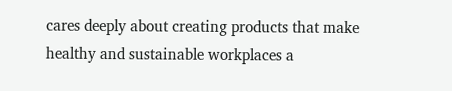cares deeply about creating products that make healthy and sustainable workplaces a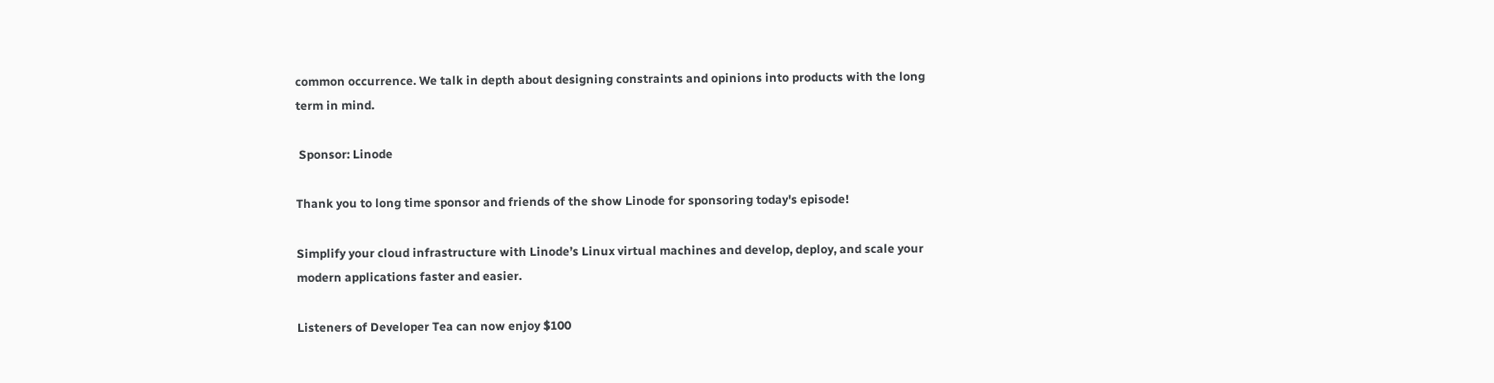common occurrence. We talk in depth about designing constraints and opinions into products with the long term in mind.

 Sponsor: Linode

Thank you to long time sponsor and friends of the show Linode for sponsoring today's episode!

Simplify your cloud infrastructure with Linode’s Linux virtual machines and develop, deploy, and scale your modern applications faster and easier.

Listeners of Developer Tea can now enjoy $100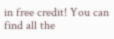in free credit! You can find all the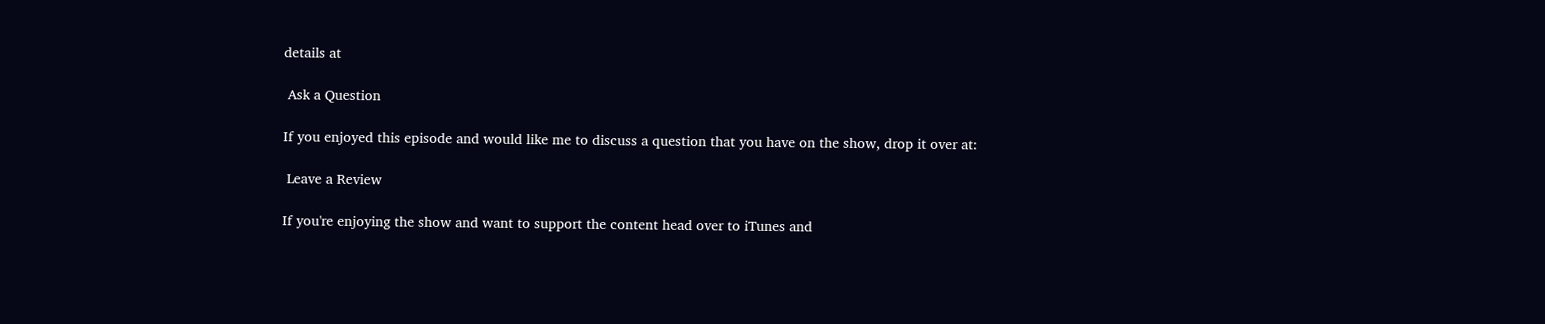details at

 Ask a Question

If you enjoyed this episode and would like me to discuss a question that you have on the show, drop it over at:

 Leave a Review

If you're enjoying the show and want to support the content head over to iTunes and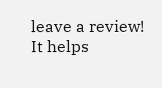leave a review! It helps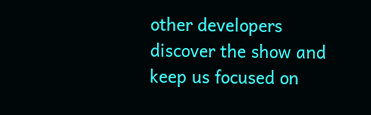other developers discover the show and keep us focused on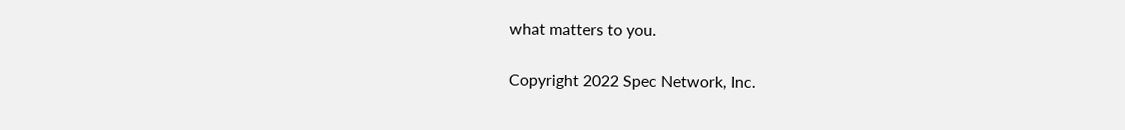what matters to you.

Copyright 2022 Spec Network, Inc.